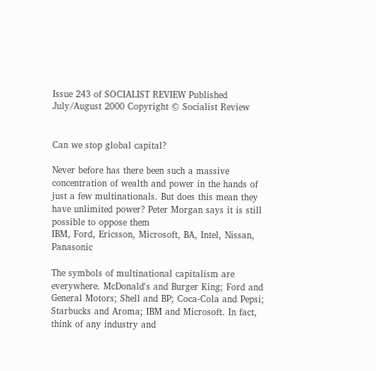Issue 243 of SOCIALIST REVIEW Published July/August 2000 Copyright © Socialist Review


Can we stop global capital?

Never before has there been such a massive concentration of wealth and power in the hands of just a few multinationals. But does this mean they have unlimited power? Peter Morgan says it is still possible to oppose them
IBM, Ford, Ericsson, Microsoft, BA, Intel, Nissan, Panasonic

The symbols of multinational capitalism are everywhere. McDonald's and Burger King; Ford and General Motors; Shell and BP; Coca-Cola and Pepsi; Starbucks and Aroma; IBM and Microsoft. In fact, think of any industry and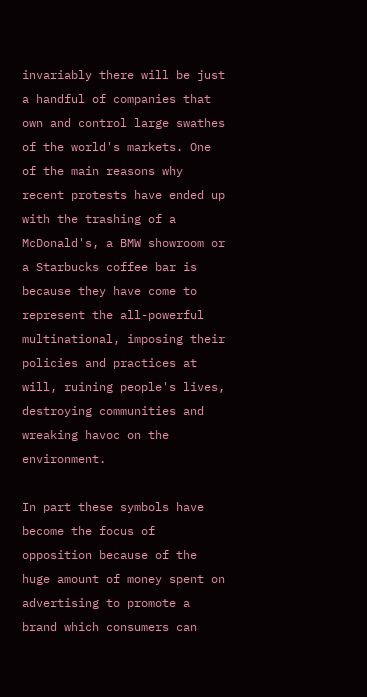invariably there will be just a handful of companies that own and control large swathes of the world's markets. One of the main reasons why recent protests have ended up with the trashing of a McDonald's, a BMW showroom or a Starbucks coffee bar is because they have come to represent the all-powerful multinational, imposing their policies and practices at will, ruining people's lives, destroying communities and wreaking havoc on the environment.

In part these symbols have become the focus of opposition because of the huge amount of money spent on advertising to promote a brand which consumers can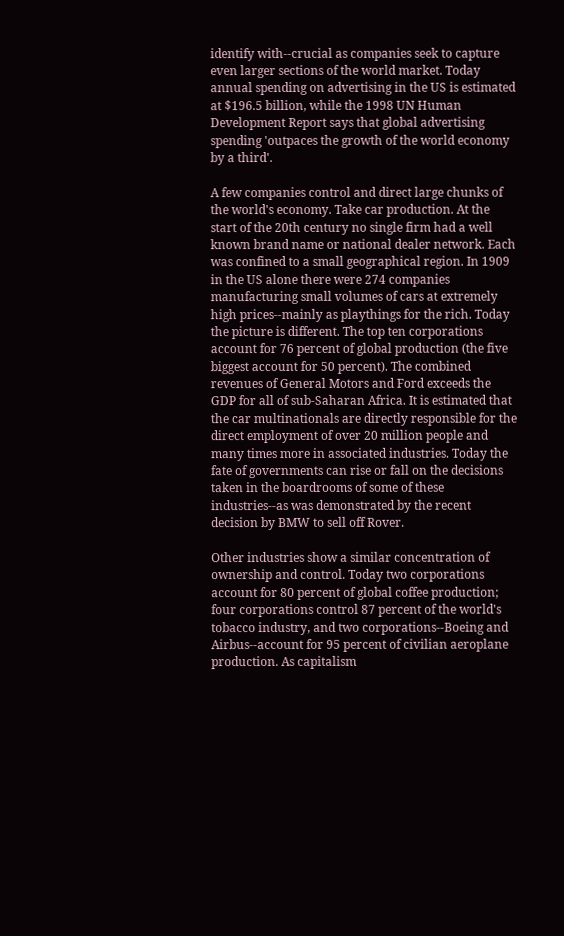identify with--crucial as companies seek to capture even larger sections of the world market. Today annual spending on advertising in the US is estimated at $196.5 billion, while the 1998 UN Human Development Report says that global advertising spending 'outpaces the growth of the world economy by a third'.

A few companies control and direct large chunks of the world's economy. Take car production. At the start of the 20th century no single firm had a well known brand name or national dealer network. Each was confined to a small geographical region. In 1909 in the US alone there were 274 companies manufacturing small volumes of cars at extremely high prices--mainly as playthings for the rich. Today the picture is different. The top ten corporations account for 76 percent of global production (the five biggest account for 50 percent). The combined revenues of General Motors and Ford exceeds the GDP for all of sub-Saharan Africa. It is estimated that the car multinationals are directly responsible for the direct employment of over 20 million people and many times more in associated industries. Today the fate of governments can rise or fall on the decisions taken in the boardrooms of some of these industries--as was demonstrated by the recent decision by BMW to sell off Rover.

Other industries show a similar concentration of ownership and control. Today two corporations account for 80 percent of global coffee production; four corporations control 87 percent of the world's tobacco industry, and two corporations--Boeing and Airbus--account for 95 percent of civilian aeroplane production. As capitalism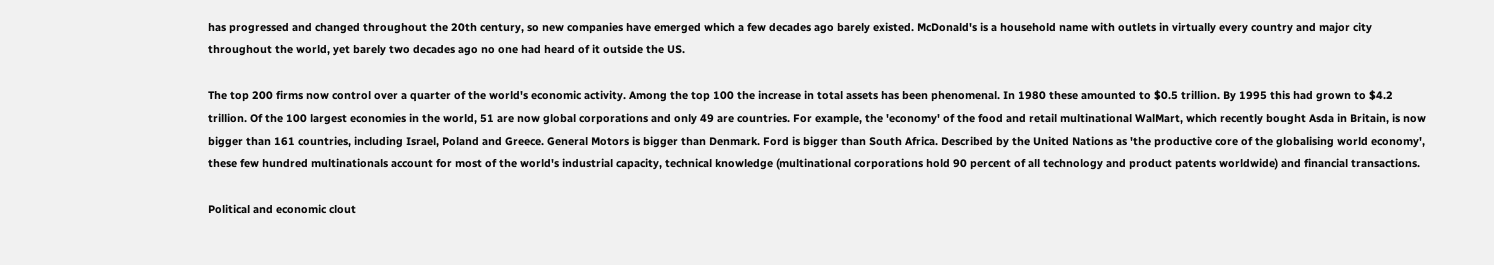has progressed and changed throughout the 20th century, so new companies have emerged which a few decades ago barely existed. McDonald's is a household name with outlets in virtually every country and major city throughout the world, yet barely two decades ago no one had heard of it outside the US.

The top 200 firms now control over a quarter of the world's economic activity. Among the top 100 the increase in total assets has been phenomenal. In 1980 these amounted to $0.5 trillion. By 1995 this had grown to $4.2 trillion. Of the 100 largest economies in the world, 51 are now global corporations and only 49 are countries. For example, the 'economy' of the food and retail multinational WalMart, which recently bought Asda in Britain, is now bigger than 161 countries, including Israel, Poland and Greece. General Motors is bigger than Denmark. Ford is bigger than South Africa. Described by the United Nations as 'the productive core of the globalising world economy', these few hundred multinationals account for most of the world's industrial capacity, technical knowledge (multinational corporations hold 90 percent of all technology and product patents worldwide) and financial transactions.

Political and economic clout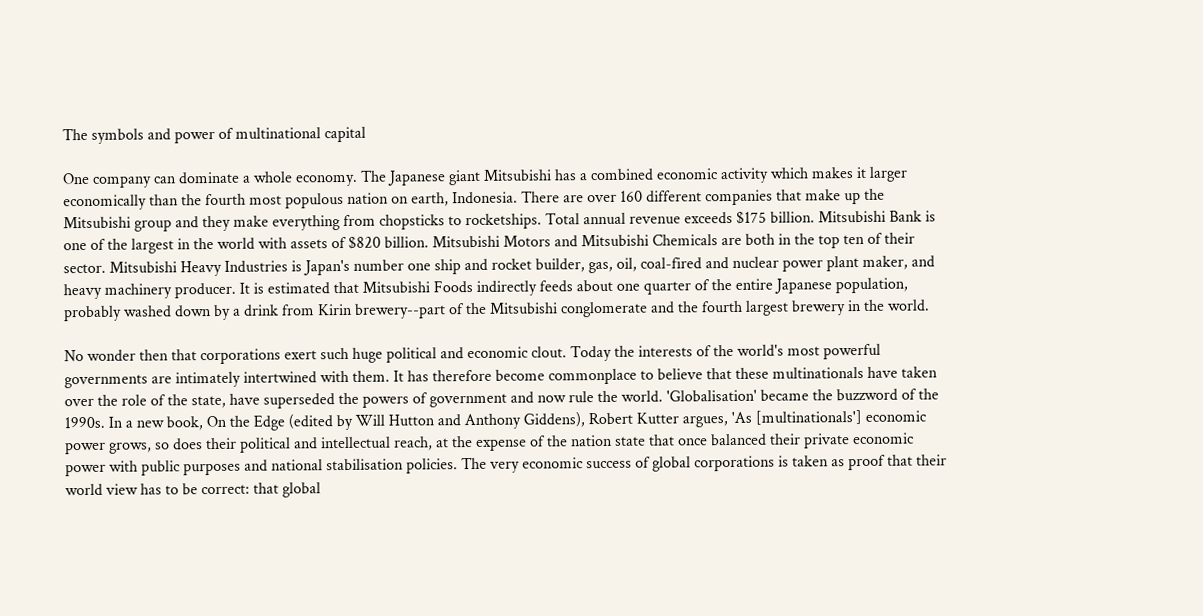The symbols and power of multinational capital

One company can dominate a whole economy. The Japanese giant Mitsubishi has a combined economic activity which makes it larger economically than the fourth most populous nation on earth, Indonesia. There are over 160 different companies that make up the Mitsubishi group and they make everything from chopsticks to rocketships. Total annual revenue exceeds $175 billion. Mitsubishi Bank is one of the largest in the world with assets of $820 billion. Mitsubishi Motors and Mitsubishi Chemicals are both in the top ten of their sector. Mitsubishi Heavy Industries is Japan's number one ship and rocket builder, gas, oil, coal-fired and nuclear power plant maker, and heavy machinery producer. It is estimated that Mitsubishi Foods indirectly feeds about one quarter of the entire Japanese population, probably washed down by a drink from Kirin brewery--part of the Mitsubishi conglomerate and the fourth largest brewery in the world.

No wonder then that corporations exert such huge political and economic clout. Today the interests of the world's most powerful governments are intimately intertwined with them. It has therefore become commonplace to believe that these multinationals have taken over the role of the state, have superseded the powers of government and now rule the world. 'Globalisation' became the buzzword of the 1990s. In a new book, On the Edge (edited by Will Hutton and Anthony Giddens), Robert Kutter argues, 'As [multinationals'] economic power grows, so does their political and intellectual reach, at the expense of the nation state that once balanced their private economic power with public purposes and national stabilisation policies. The very economic success of global corporations is taken as proof that their world view has to be correct: that global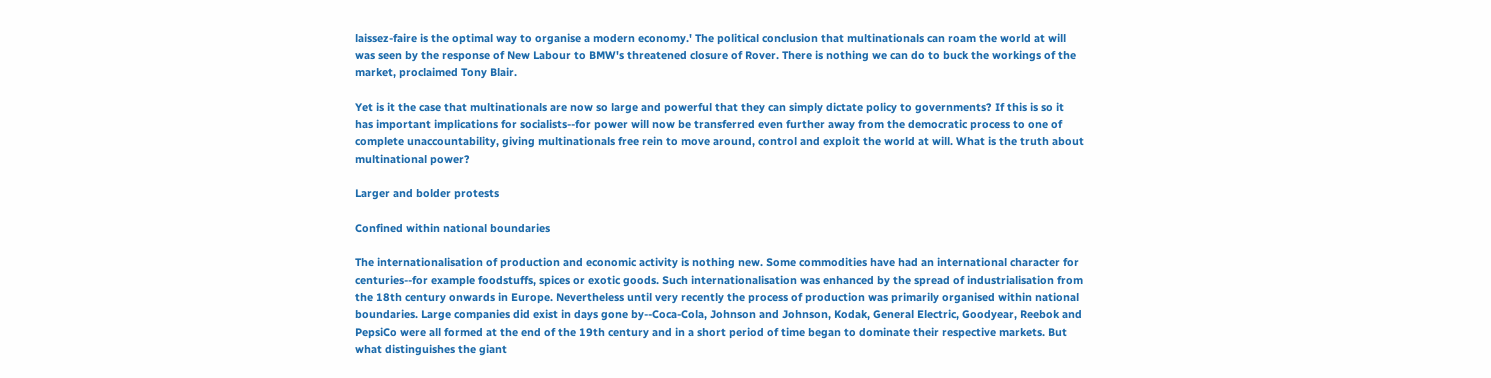laissez-faire is the optimal way to organise a modern economy.' The political conclusion that multinationals can roam the world at will was seen by the response of New Labour to BMW's threatened closure of Rover. There is nothing we can do to buck the workings of the market, proclaimed Tony Blair.

Yet is it the case that multinationals are now so large and powerful that they can simply dictate policy to governments? If this is so it has important implications for socialists--for power will now be transferred even further away from the democratic process to one of complete unaccountability, giving multinationals free rein to move around, control and exploit the world at will. What is the truth about multinational power?

Larger and bolder protests

Confined within national boundaries

The internationalisation of production and economic activity is nothing new. Some commodities have had an international character for centuries--for example foodstuffs, spices or exotic goods. Such internationalisation was enhanced by the spread of industrialisation from the 18th century onwards in Europe. Nevertheless until very recently the process of production was primarily organised within national boundaries. Large companies did exist in days gone by--Coca-Cola, Johnson and Johnson, Kodak, General Electric, Goodyear, Reebok and PepsiCo were all formed at the end of the 19th century and in a short period of time began to dominate their respective markets. But what distinguishes the giant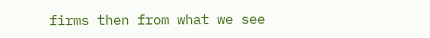firms then from what we see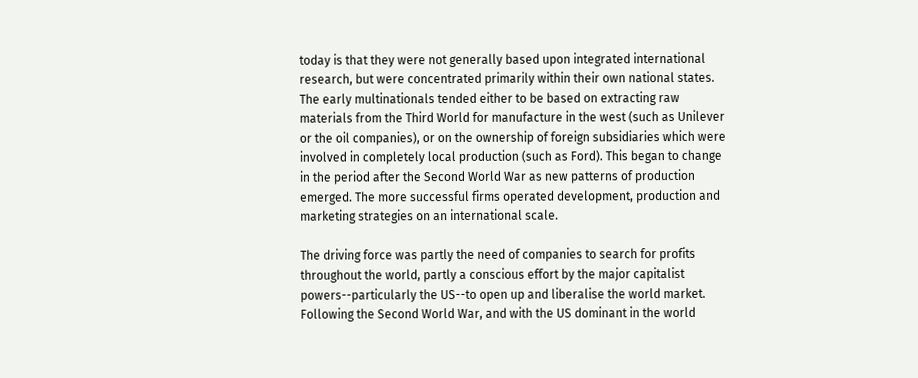today is that they were not generally based upon integrated international research, but were concentrated primarily within their own national states. The early multinationals tended either to be based on extracting raw materials from the Third World for manufacture in the west (such as Unilever or the oil companies), or on the ownership of foreign subsidiaries which were involved in completely local production (such as Ford). This began to change in the period after the Second World War as new patterns of production emerged. The more successful firms operated development, production and marketing strategies on an international scale.

The driving force was partly the need of companies to search for profits throughout the world, partly a conscious effort by the major capitalist powers--particularly the US--to open up and liberalise the world market. Following the Second World War, and with the US dominant in the world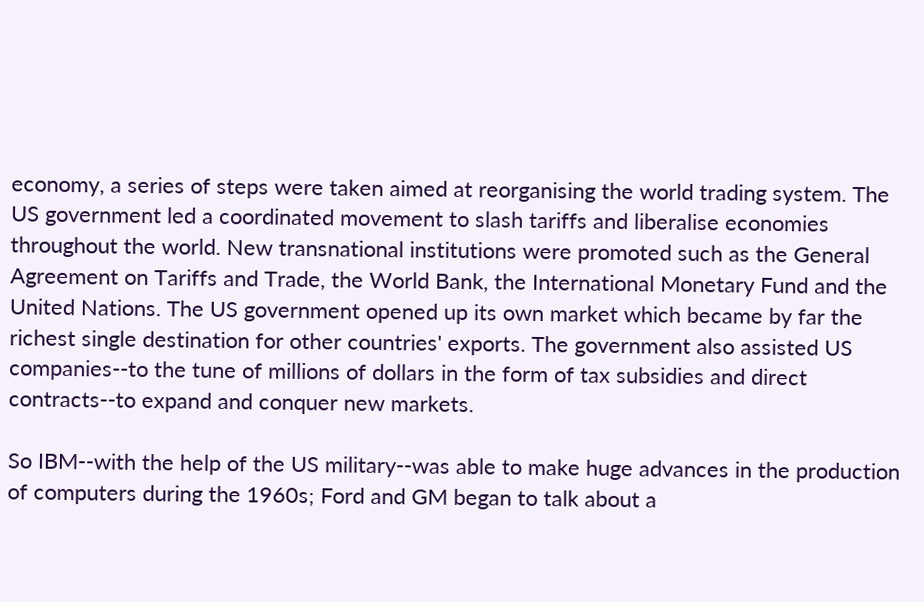economy, a series of steps were taken aimed at reorganising the world trading system. The US government led a coordinated movement to slash tariffs and liberalise economies throughout the world. New transnational institutions were promoted such as the General Agreement on Tariffs and Trade, the World Bank, the International Monetary Fund and the United Nations. The US government opened up its own market which became by far the richest single destination for other countries' exports. The government also assisted US companies--to the tune of millions of dollars in the form of tax subsidies and direct contracts--to expand and conquer new markets.

So IBM--with the help of the US military--was able to make huge advances in the production of computers during the 1960s; Ford and GM began to talk about a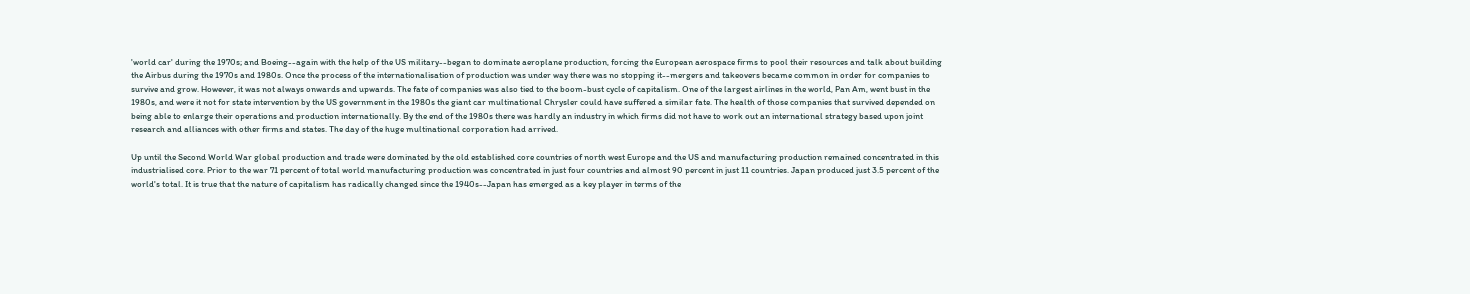'world car' during the 1970s; and Boeing--again with the help of the US military--began to dominate aeroplane production, forcing the European aerospace firms to pool their resources and talk about building the Airbus during the 1970s and 1980s. Once the process of the internationalisation of production was under way there was no stopping it--mergers and takeovers became common in order for companies to survive and grow. However, it was not always onwards and upwards. The fate of companies was also tied to the boom-bust cycle of capitalism. One of the largest airlines in the world, Pan Am, went bust in the 1980s, and were it not for state intervention by the US government in the 1980s the giant car multinational Chrysler could have suffered a similar fate. The health of those companies that survived depended on being able to enlarge their operations and production internationally. By the end of the 1980s there was hardly an industry in which firms did not have to work out an international strategy based upon joint research and alliances with other firms and states. The day of the huge multinational corporation had arrived.

Up until the Second World War global production and trade were dominated by the old established core countries of north west Europe and the US and manufacturing production remained concentrated in this industrialised core. Prior to the war 71 percent of total world manufacturing production was concentrated in just four countries and almost 90 percent in just 11 countries. Japan produced just 3.5 percent of the world's total. It is true that the nature of capitalism has radically changed since the 1940s--Japan has emerged as a key player in terms of the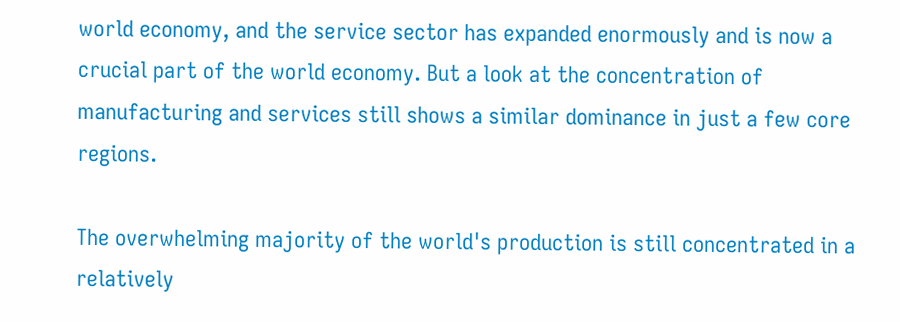world economy, and the service sector has expanded enormously and is now a crucial part of the world economy. But a look at the concentration of manufacturing and services still shows a similar dominance in just a few core regions.

The overwhelming majority of the world's production is still concentrated in a relatively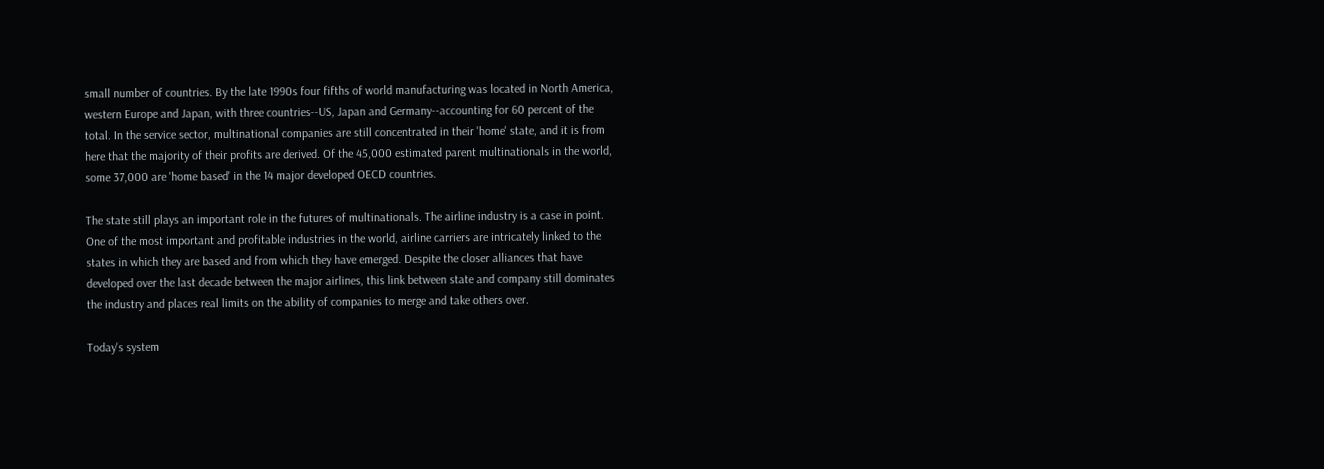small number of countries. By the late 1990s four fifths of world manufacturing was located in North America, western Europe and Japan, with three countries--US, Japan and Germany--accounting for 60 percent of the total. In the service sector, multinational companies are still concentrated in their 'home' state, and it is from here that the majority of their profits are derived. Of the 45,000 estimated parent multinationals in the world, some 37,000 are 'home based' in the 14 major developed OECD countries.

The state still plays an important role in the futures of multinationals. The airline industry is a case in point. One of the most important and profitable industries in the world, airline carriers are intricately linked to the states in which they are based and from which they have emerged. Despite the closer alliances that have developed over the last decade between the major airlines, this link between state and company still dominates the industry and places real limits on the ability of companies to merge and take others over.

Today's system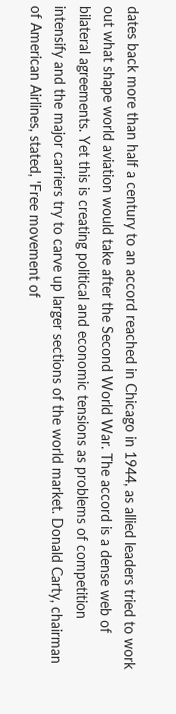dates back more than half a century to an accord reached in Chicago in 1944, as allied leaders tried to work out what shape world aviation would take after the Second World War. The accord is a dense web of bilateral agreements. Yet this is creating political and economic tensions as problems of competition intensify and the major carriers try to carve up larger sections of the world market. Donald Carty, chairman of American Airlines, stated, 'Free movement of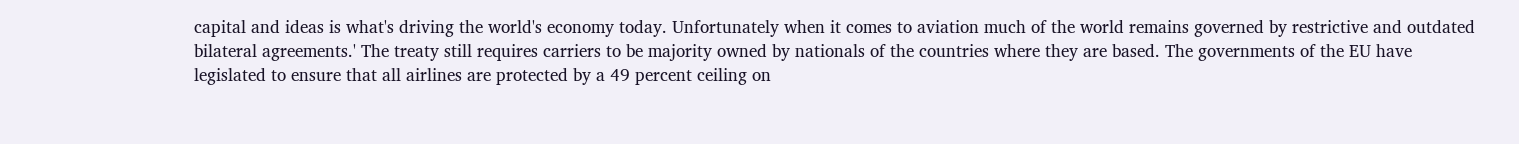capital and ideas is what's driving the world's economy today. Unfortunately when it comes to aviation much of the world remains governed by restrictive and outdated bilateral agreements.' The treaty still requires carriers to be majority owned by nationals of the countries where they are based. The governments of the EU have legislated to ensure that all airlines are protected by a 49 percent ceiling on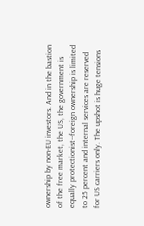ownership by non-EU investors. And in the bastion of the free market, the US, the government is equally protectionist--foreign ownership is limited to 25 percent and internal services are reserved for US carriers only. The upshot is huge tensions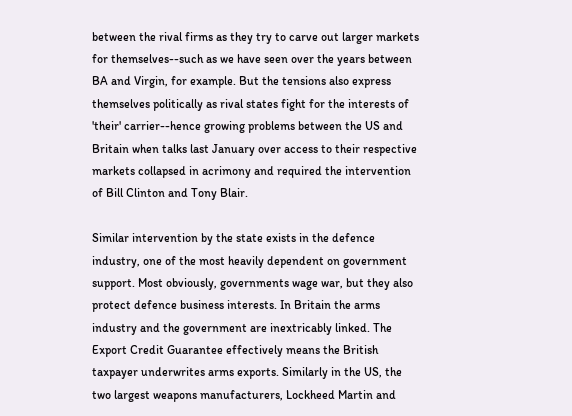between the rival firms as they try to carve out larger markets for themselves--such as we have seen over the years between BA and Virgin, for example. But the tensions also express themselves politically as rival states fight for the interests of 'their' carrier--hence growing problems between the US and Britain when talks last January over access to their respective markets collapsed in acrimony and required the intervention of Bill Clinton and Tony Blair.

Similar intervention by the state exists in the defence industry, one of the most heavily dependent on government support. Most obviously, governments wage war, but they also protect defence business interests. In Britain the arms industry and the government are inextricably linked. The Export Credit Guarantee effectively means the British taxpayer underwrites arms exports. Similarly in the US, the two largest weapons manufacturers, Lockheed Martin and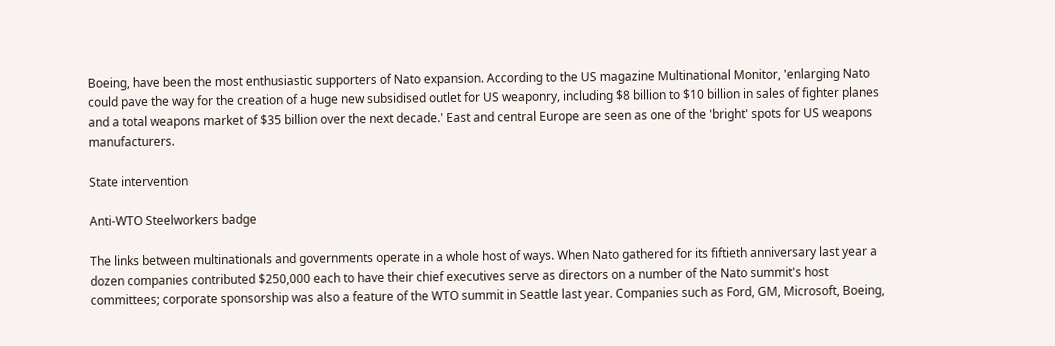Boeing, have been the most enthusiastic supporters of Nato expansion. According to the US magazine Multinational Monitor, 'enlarging Nato could pave the way for the creation of a huge new subsidised outlet for US weaponry, including $8 billion to $10 billion in sales of fighter planes and a total weapons market of $35 billion over the next decade.' East and central Europe are seen as one of the 'bright' spots for US weapons manufacturers.

State intervention

Anti-WTO Steelworkers badge

The links between multinationals and governments operate in a whole host of ways. When Nato gathered for its fiftieth anniversary last year a dozen companies contributed $250,000 each to have their chief executives serve as directors on a number of the Nato summit's host committees; corporate sponsorship was also a feature of the WTO summit in Seattle last year. Companies such as Ford, GM, Microsoft, Boeing,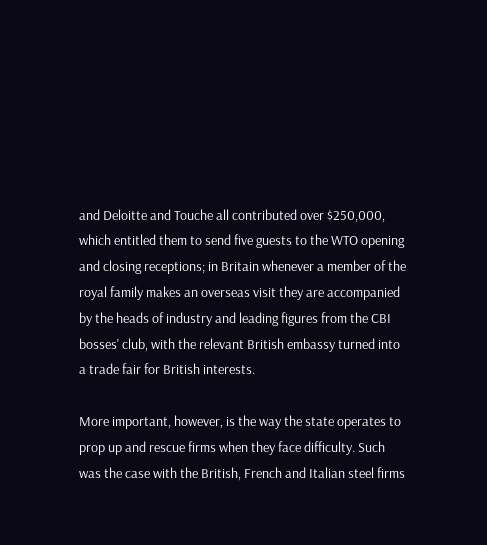and Deloitte and Touche all contributed over $250,000, which entitled them to send five guests to the WTO opening and closing receptions; in Britain whenever a member of the royal family makes an overseas visit they are accompanied by the heads of industry and leading figures from the CBI bosses' club, with the relevant British embassy turned into a trade fair for British interests.

More important, however, is the way the state operates to prop up and rescue firms when they face difficulty. Such was the case with the British, French and Italian steel firms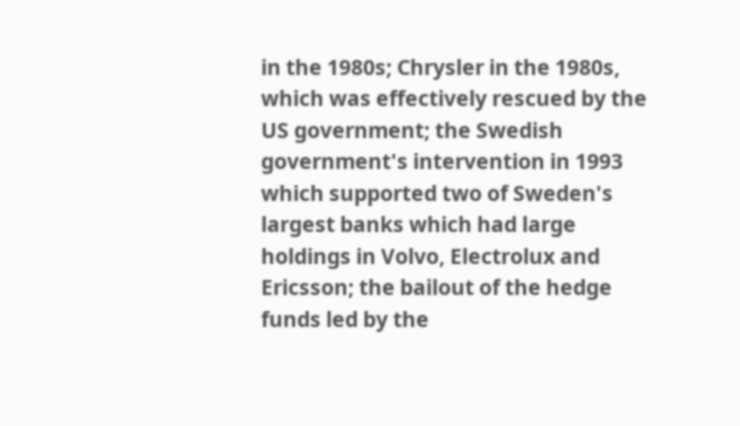in the 1980s; Chrysler in the 1980s, which was effectively rescued by the US government; the Swedish government's intervention in 1993 which supported two of Sweden's largest banks which had large holdings in Volvo, Electrolux and Ericsson; the bailout of the hedge funds led by the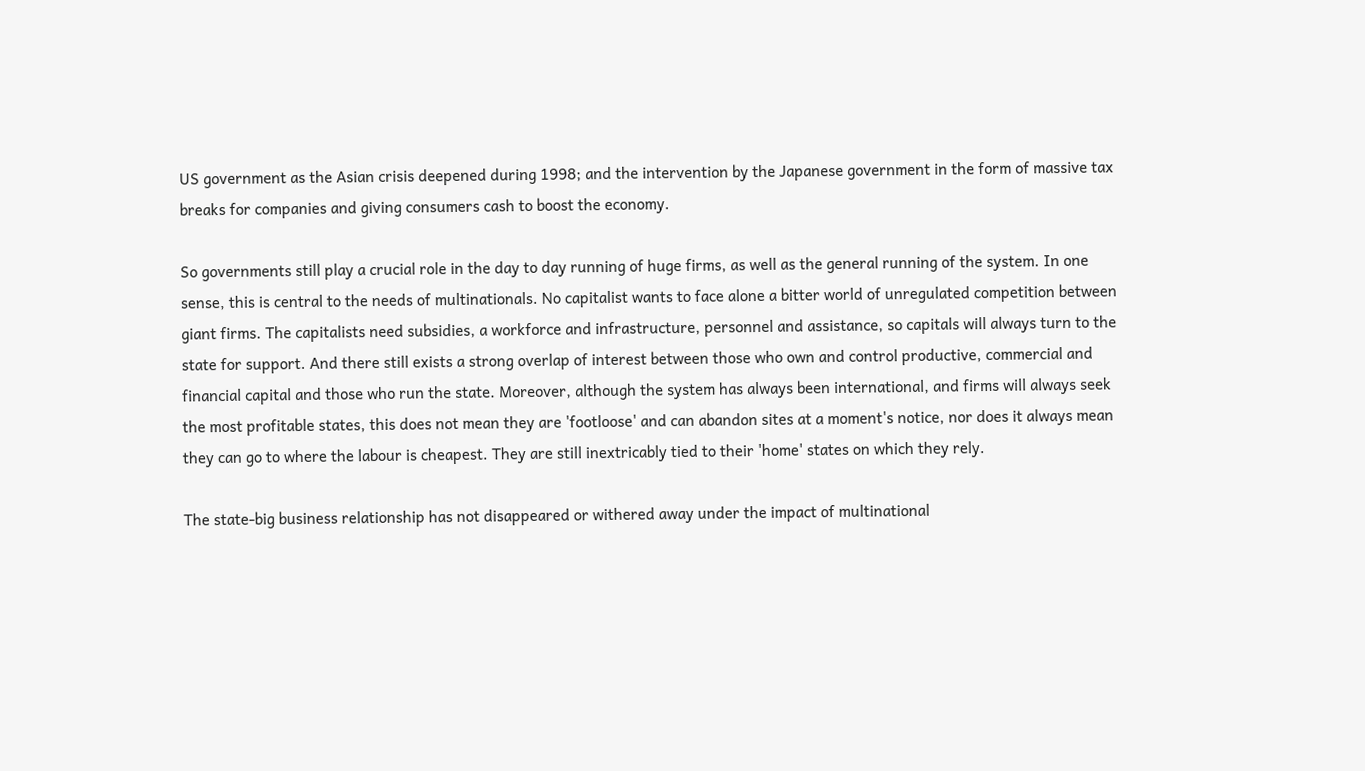US government as the Asian crisis deepened during 1998; and the intervention by the Japanese government in the form of massive tax breaks for companies and giving consumers cash to boost the economy.

So governments still play a crucial role in the day to day running of huge firms, as well as the general running of the system. In one sense, this is central to the needs of multinationals. No capitalist wants to face alone a bitter world of unregulated competition between giant firms. The capitalists need subsidies, a workforce and infrastructure, personnel and assistance, so capitals will always turn to the state for support. And there still exists a strong overlap of interest between those who own and control productive, commercial and financial capital and those who run the state. Moreover, although the system has always been international, and firms will always seek the most profitable states, this does not mean they are 'footloose' and can abandon sites at a moment's notice, nor does it always mean they can go to where the labour is cheapest. They are still inextricably tied to their 'home' states on which they rely.

The state-big business relationship has not disappeared or withered away under the impact of multinational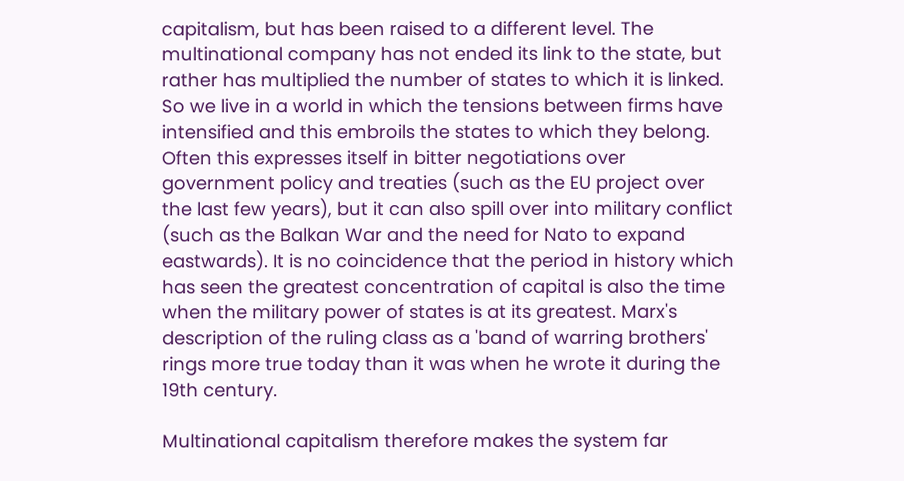capitalism, but has been raised to a different level. The multinational company has not ended its link to the state, but rather has multiplied the number of states to which it is linked. So we live in a world in which the tensions between firms have intensified and this embroils the states to which they belong. Often this expresses itself in bitter negotiations over government policy and treaties (such as the EU project over the last few years), but it can also spill over into military conflict (such as the Balkan War and the need for Nato to expand eastwards). It is no coincidence that the period in history which has seen the greatest concentration of capital is also the time when the military power of states is at its greatest. Marx's description of the ruling class as a 'band of warring brothers' rings more true today than it was when he wrote it during the 19th century.

Multinational capitalism therefore makes the system far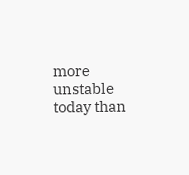more unstable today than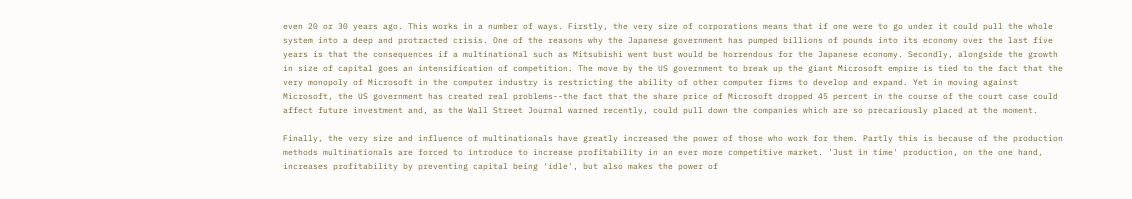even 20 or 30 years ago. This works in a number of ways. Firstly, the very size of corporations means that if one were to go under it could pull the whole system into a deep and protracted crisis. One of the reasons why the Japanese government has pumped billions of pounds into its economy over the last five years is that the consequences if a multinational such as Mitsubishi went bust would be horrendous for the Japanese economy. Secondly, alongside the growth in size of capital goes an intensification of competition. The move by the US government to break up the giant Microsoft empire is tied to the fact that the very monopoly of Microsoft in the computer industry is restricting the ability of other computer firms to develop and expand. Yet in moving against Microsoft, the US government has created real problems--the fact that the share price of Microsoft dropped 45 percent in the course of the court case could affect future investment and, as the Wall Street Journal warned recently, could pull down the companies which are so precariously placed at the moment.

Finally, the very size and influence of multinationals have greatly increased the power of those who work for them. Partly this is because of the production methods multinationals are forced to introduce to increase profitability in an ever more competitive market. 'Just in time' production, on the one hand, increases profitability by preventing capital being 'idle', but also makes the power of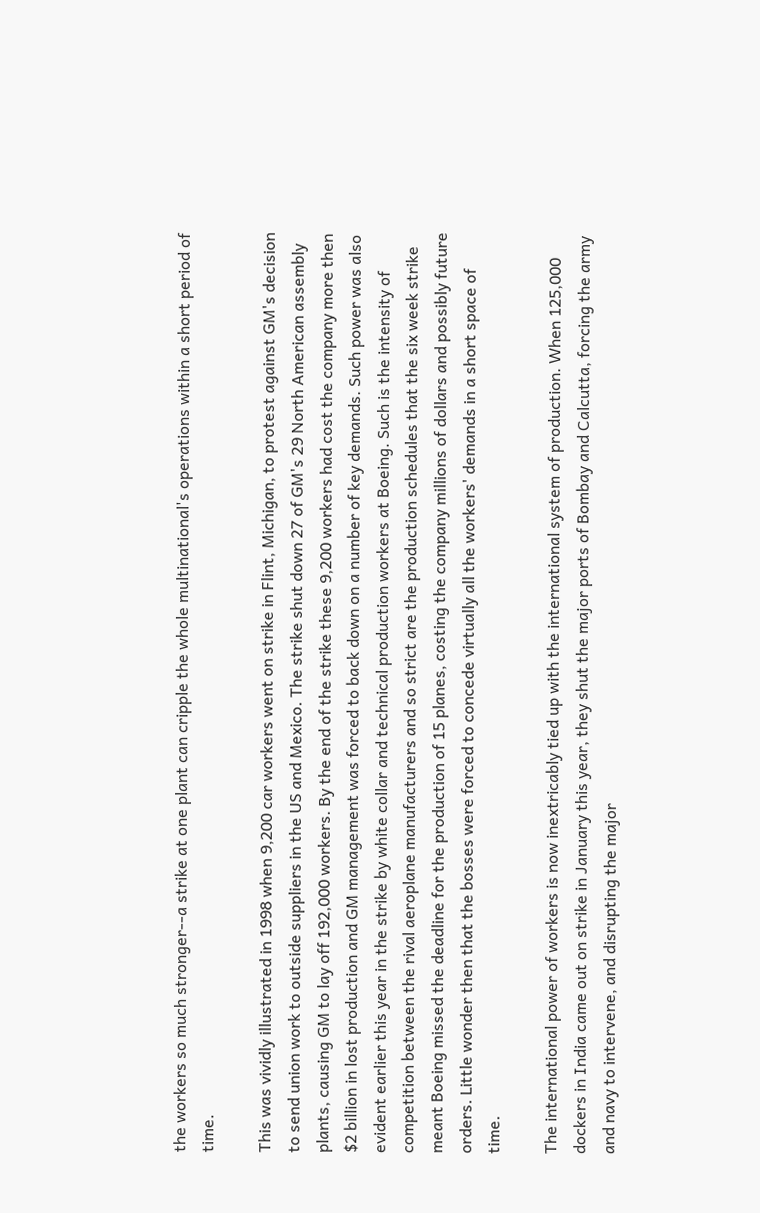the workers so much stronger--a strike at one plant can cripple the whole multinational's operations within a short period of time.

This was vividly illustrated in 1998 when 9,200 car workers went on strike in Flint, Michigan, to protest against GM's decision to send union work to outside suppliers in the US and Mexico. The strike shut down 27 of GM's 29 North American assembly plants, causing GM to lay off 192,000 workers. By the end of the strike these 9,200 workers had cost the company more then $2 billion in lost production and GM management was forced to back down on a number of key demands. Such power was also evident earlier this year in the strike by white collar and technical production workers at Boeing. Such is the intensity of competition between the rival aeroplane manufacturers and so strict are the production schedules that the six week strike meant Boeing missed the deadline for the production of 15 planes, costing the company millions of dollars and possibly future orders. Little wonder then that the bosses were forced to concede virtually all the workers' demands in a short space of time.

The international power of workers is now inextricably tied up with the international system of production. When 125,000 dockers in India came out on strike in January this year, they shut the major ports of Bombay and Calcutta, forcing the army and navy to intervene, and disrupting the major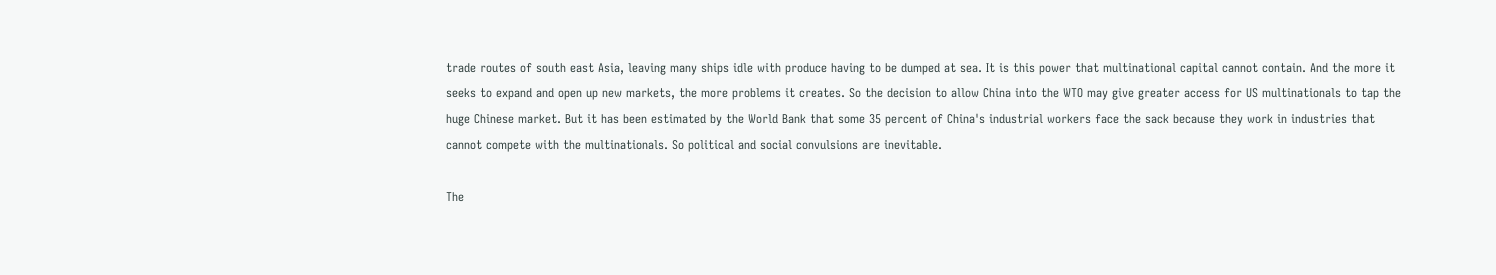trade routes of south east Asia, leaving many ships idle with produce having to be dumped at sea. It is this power that multinational capital cannot contain. And the more it seeks to expand and open up new markets, the more problems it creates. So the decision to allow China into the WTO may give greater access for US multinationals to tap the huge Chinese market. But it has been estimated by the World Bank that some 35 percent of China's industrial workers face the sack because they work in industries that cannot compete with the multinationals. So political and social convulsions are inevitable.

The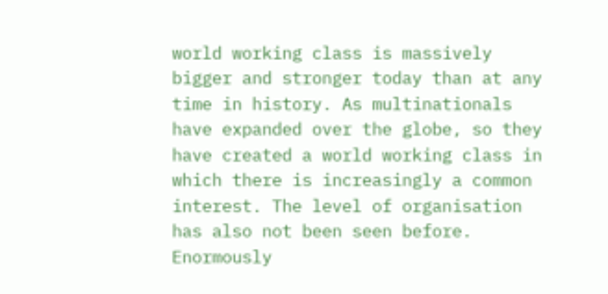world working class is massively bigger and stronger today than at any time in history. As multinationals have expanded over the globe, so they have created a world working class in which there is increasingly a common interest. The level of organisation has also not been seen before. Enormously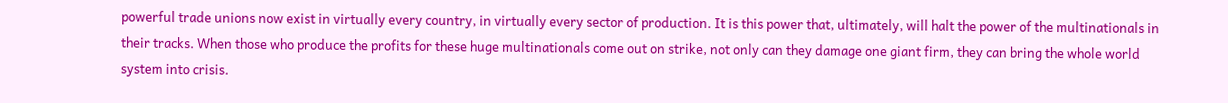powerful trade unions now exist in virtually every country, in virtually every sector of production. It is this power that, ultimately, will halt the power of the multinationals in their tracks. When those who produce the profits for these huge multinationals come out on strike, not only can they damage one giant firm, they can bring the whole world system into crisis.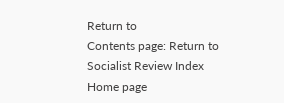Return to
Contents page: Return to Socialist Review Index Home page